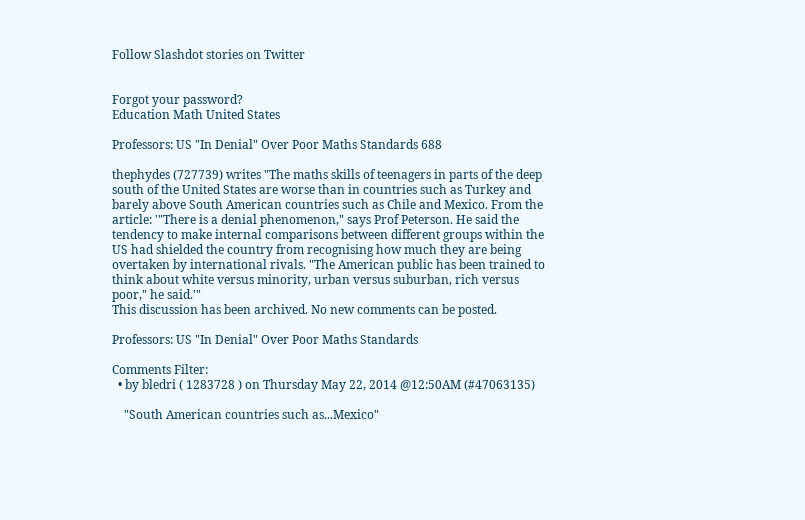Follow Slashdot stories on Twitter


Forgot your password?
Education Math United States

Professors: US "In Denial" Over Poor Maths Standards 688

thephydes (727739) writes "The maths skills of teenagers in parts of the deep south of the United States are worse than in countries such as Turkey and barely above South American countries such as Chile and Mexico. From the article: '"There is a denial phenomenon," says Prof Peterson. He said the tendency to make internal comparisons between different groups within the US had shielded the country from recognising how much they are being overtaken by international rivals. "The American public has been trained to think about white versus minority, urban versus suburban, rich versus poor," he said.'"
This discussion has been archived. No new comments can be posted.

Professors: US "In Denial" Over Poor Maths Standards

Comments Filter:
  • by bledri ( 1283728 ) on Thursday May 22, 2014 @12:50AM (#47063135)

    "South American countries such as...Mexico"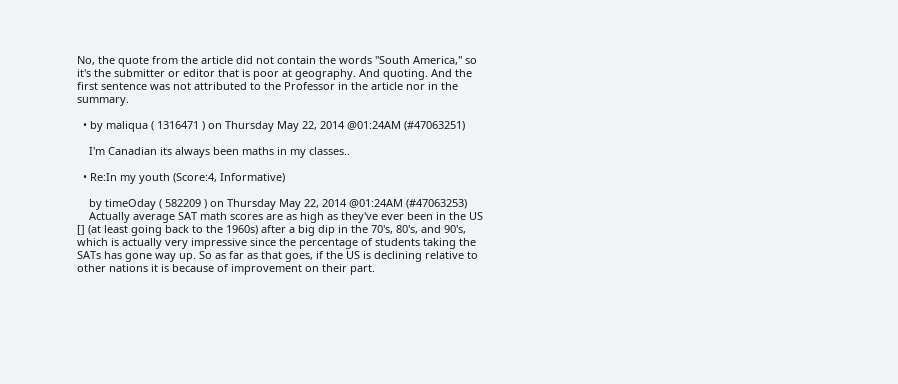No, the quote from the article did not contain the words "South America," so it's the submitter or editor that is poor at geography. And quoting. And the first sentence was not attributed to the Professor in the article nor in the summary.

  • by maliqua ( 1316471 ) on Thursday May 22, 2014 @01:24AM (#47063251)

    I'm Canadian its always been maths in my classes..

  • Re:In my youth (Score:4, Informative)

    by timeOday ( 582209 ) on Thursday May 22, 2014 @01:24AM (#47063253)
    Actually average SAT math scores are as high as they've ever been in the US [] (at least going back to the 1960s) after a big dip in the 70's, 80's, and 90's, which is actually very impressive since the percentage of students taking the SATs has gone way up. So as far as that goes, if the US is declining relative to other nations it is because of improvement on their part.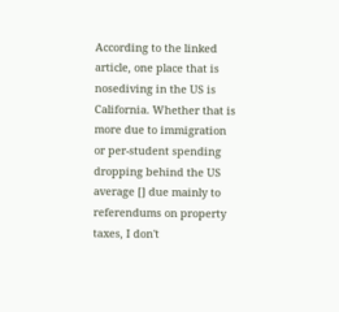According to the linked article, one place that is nosediving in the US is California. Whether that is more due to immigration or per-student spending dropping behind the US average [] due mainly to referendums on property taxes, I don't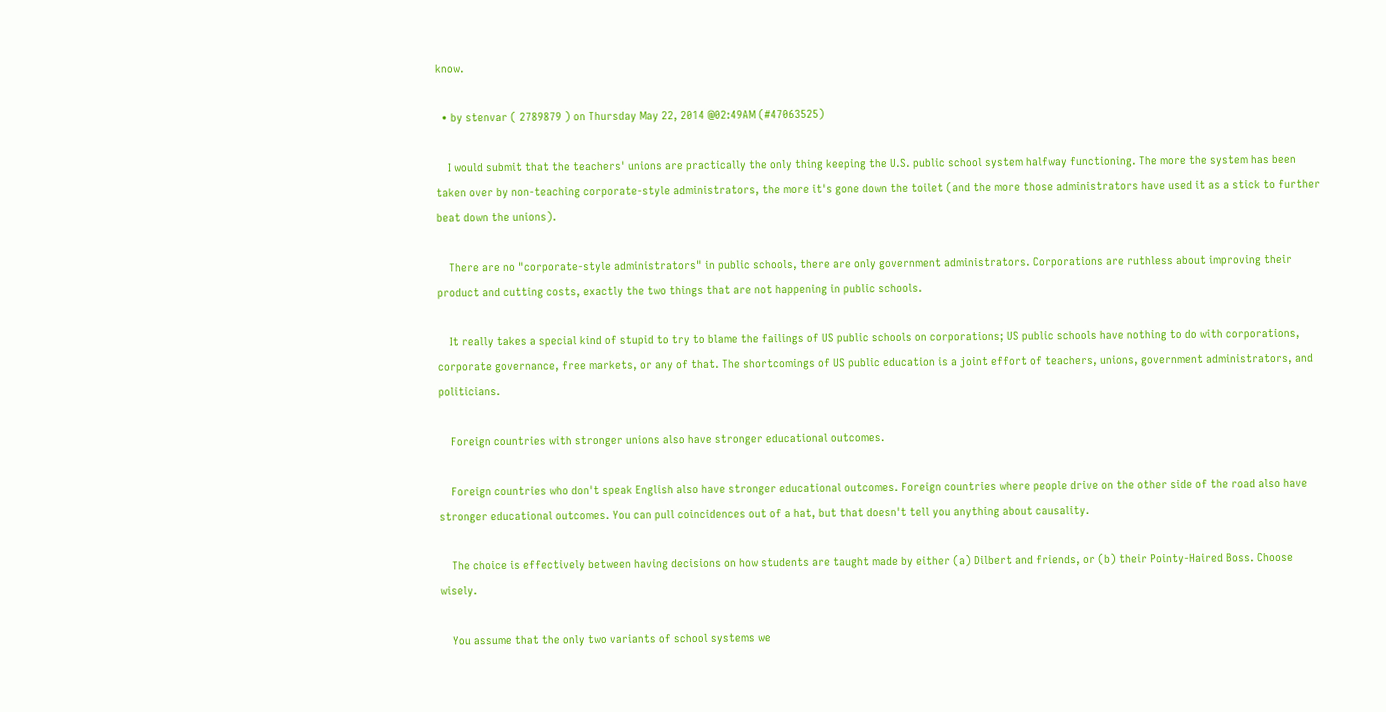know.

  • by stenvar ( 2789879 ) on Thursday May 22, 2014 @02:49AM (#47063525)

    I would submit that the teachers' unions are practically the only thing keeping the U.S. public school system halfway functioning. The more the system has been taken over by non-teaching corporate-style administrators, the more it's gone down the toilet (and the more those administrators have used it as a stick to further beat down the unions).

    There are no "corporate-style administrators" in public schools, there are only government administrators. Corporations are ruthless about improving their product and cutting costs, exactly the two things that are not happening in public schools.

    It really takes a special kind of stupid to try to blame the failings of US public schools on corporations; US public schools have nothing to do with corporations, corporate governance, free markets, or any of that. The shortcomings of US public education is a joint effort of teachers, unions, government administrators, and politicians.

    Foreign countries with stronger unions also have stronger educational outcomes.

    Foreign countries who don't speak English also have stronger educational outcomes. Foreign countries where people drive on the other side of the road also have stronger educational outcomes. You can pull coincidences out of a hat, but that doesn't tell you anything about causality.

    The choice is effectively between having decisions on how students are taught made by either (a) Dilbert and friends, or (b) their Pointy-Haired Boss. Choose wisely.

    You assume that the only two variants of school systems we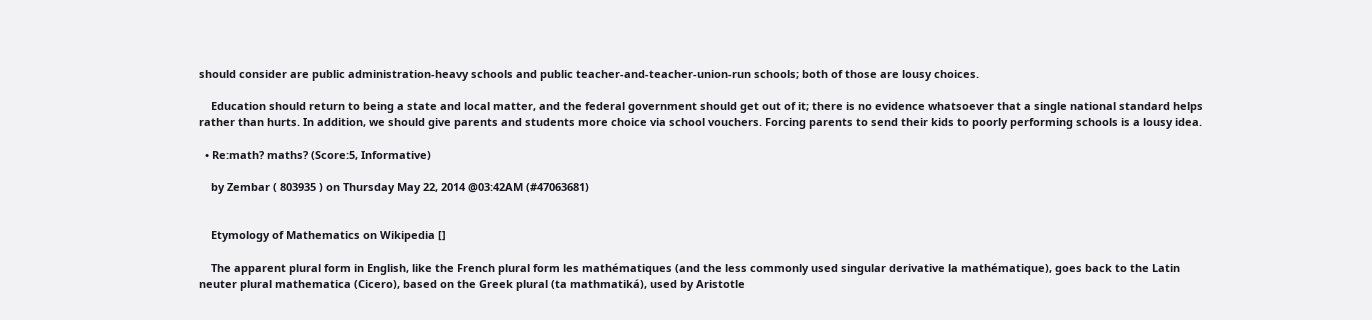should consider are public administration-heavy schools and public teacher-and-teacher-union-run schools; both of those are lousy choices.

    Education should return to being a state and local matter, and the federal government should get out of it; there is no evidence whatsoever that a single national standard helps rather than hurts. In addition, we should give parents and students more choice via school vouchers. Forcing parents to send their kids to poorly performing schools is a lousy idea.

  • Re:math? maths? (Score:5, Informative)

    by Zembar ( 803935 ) on Thursday May 22, 2014 @03:42AM (#47063681)


    Etymology of Mathematics on Wikipedia []

    The apparent plural form in English, like the French plural form les mathématiques (and the less commonly used singular derivative la mathématique), goes back to the Latin neuter plural mathematica (Cicero), based on the Greek plural (ta mathmatiká), used by Aristotle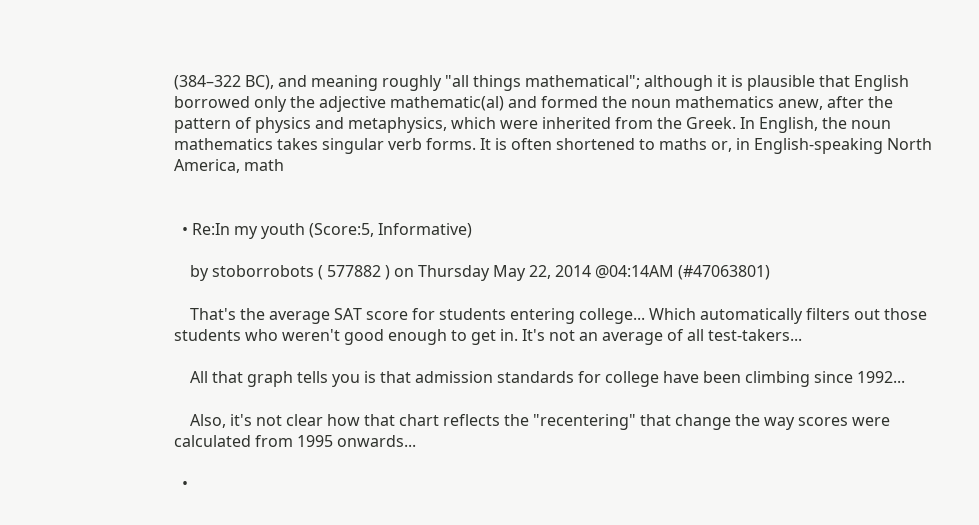(384–322 BC), and meaning roughly "all things mathematical"; although it is plausible that English borrowed only the adjective mathematic(al) and formed the noun mathematics anew, after the pattern of physics and metaphysics, which were inherited from the Greek. In English, the noun mathematics takes singular verb forms. It is often shortened to maths or, in English-speaking North America, math


  • Re:In my youth (Score:5, Informative)

    by stoborrobots ( 577882 ) on Thursday May 22, 2014 @04:14AM (#47063801)

    That's the average SAT score for students entering college... Which automatically filters out those students who weren't good enough to get in. It's not an average of all test-takers...

    All that graph tells you is that admission standards for college have been climbing since 1992...

    Also, it's not clear how that chart reflects the "recentering" that change the way scores were calculated from 1995 onwards...

  •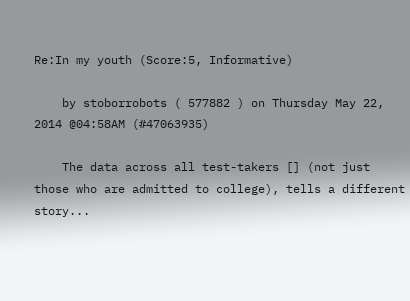Re:In my youth (Score:5, Informative)

    by stoborrobots ( 577882 ) on Thursday May 22, 2014 @04:58AM (#47063935)

    The data across all test-takers [] (not just those who are admitted to college), tells a different story...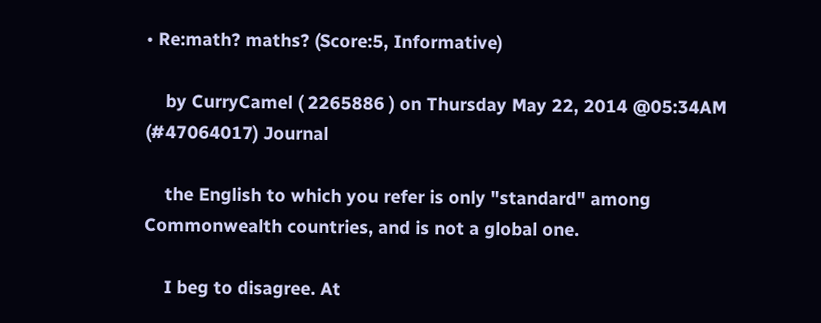• Re:math? maths? (Score:5, Informative)

    by CurryCamel ( 2265886 ) on Thursday May 22, 2014 @05:34AM (#47064017) Journal

    the English to which you refer is only "standard" among Commonwealth countries, and is not a global one.

    I beg to disagree. At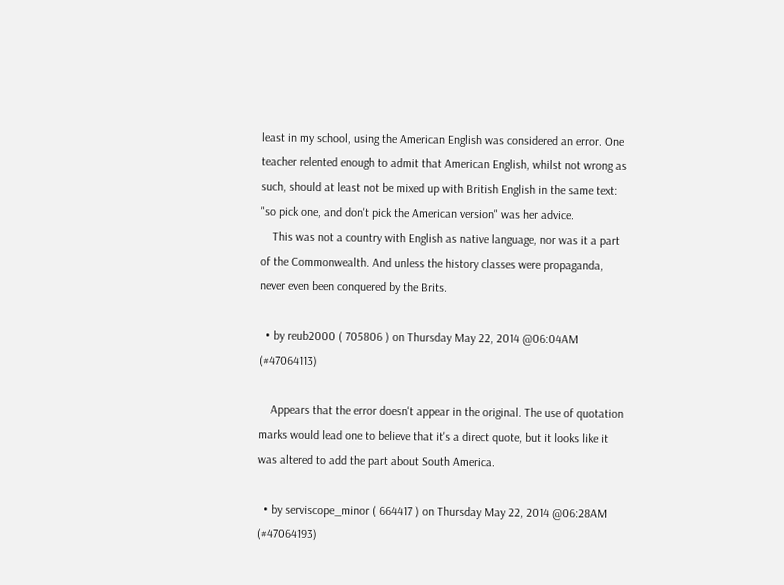least in my school, using the American English was considered an error. One teacher relented enough to admit that American English, whilst not wrong as such, should at least not be mixed up with British English in the same text: "so pick one, and don't pick the American version" was her advice.
    This was not a country with English as native language, nor was it a part of the Commonwealth. And unless the history classes were propaganda, never even been conquered by the Brits.

  • by reub2000 ( 705806 ) on Thursday May 22, 2014 @06:04AM (#47064113)

    Appears that the error doesn't appear in the original. The use of quotation marks would lead one to believe that it's a direct quote, but it looks like it was altered to add the part about South America.

  • by serviscope_minor ( 664417 ) on Thursday May 22, 2014 @06:28AM (#47064193)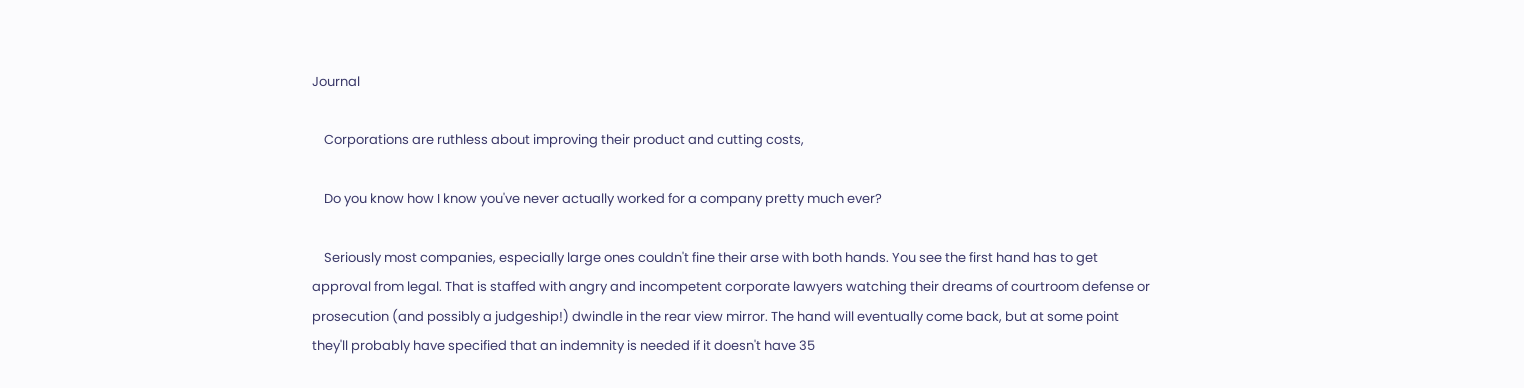Journal

    Corporations are ruthless about improving their product and cutting costs,

    Do you know how I know you've never actually worked for a company pretty much ever?

    Seriously most companies, especially large ones couldn't fine their arse with both hands. You see the first hand has to get approval from legal. That is staffed with angry and incompetent corporate lawyers watching their dreams of courtroom defense or prosecution (and possibly a judgeship!) dwindle in the rear view mirror. The hand will eventually come back, but at some point they'll probably have specified that an indemnity is needed if it doesn't have 35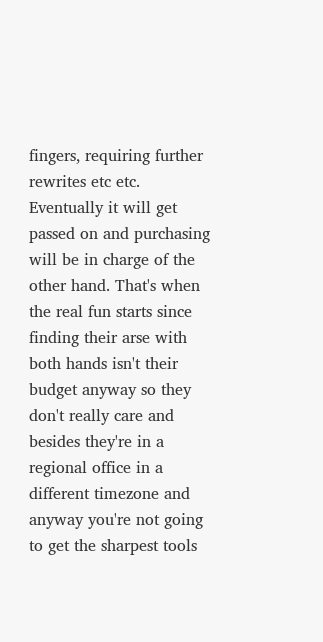fingers, requiring further rewrites etc etc. Eventually it will get passed on and purchasing will be in charge of the other hand. That's when the real fun starts since finding their arse with both hands isn't their budget anyway so they don't really care and besides they're in a regional office in a different timezone and anyway you're not going to get the sharpest tools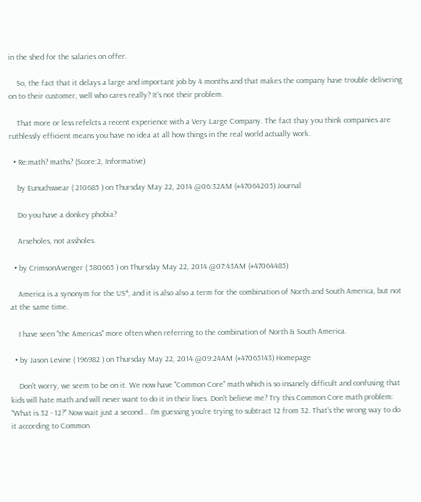in the shed for the salaries on offer.

    So, the fact that it delays a large and important job by 4 months and that makes the company have trouble delivering on to their customer, well who cares really? It's not their problem.

    That more or less refelcts a recent experience with a Very Large Company. The fact thay you think companies are ruthlessly efficient means you have no idea at all how things in the real world actually work.

  • Re:math? maths? (Score:2, Informative)

    by Eunuchswear ( 210685 ) on Thursday May 22, 2014 @06:32AM (#47064205) Journal

    Do you have a donkey phobia?

    Arseholes, not assholes.

  • by CrimsonAvenger ( 580665 ) on Thursday May 22, 2014 @07:43AM (#47064485)

    America is a synonym for the US*, and it is also also a term for the combination of North and South America, but not at the same time.

    I have seen "the Americas" more often when referring to the combination of North & South America.

  • by Jason Levine ( 196982 ) on Thursday May 22, 2014 @09:24AM (#47065143) Homepage

    Don't worry, we seem to be on it. We now have "Common Core" math which is so insanely difficult and confusing that kids will hate math and will never want to do it in their lives. Don't believe me? Try this Common Core math problem: "What is 32 - 12?" Now wait just a second... I'm guessing you're trying to subtract 12 from 32. That's the wrong way to do it according to Common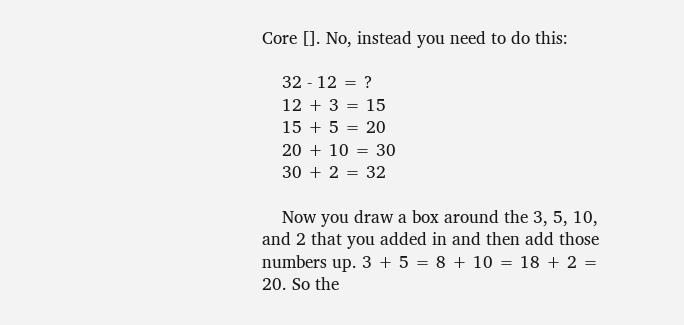Core []. No, instead you need to do this:

    32 - 12 = ?
    12 + 3 = 15
    15 + 5 = 20
    20 + 10 = 30
    30 + 2 = 32

    Now you draw a box around the 3, 5, 10, and 2 that you added in and then add those numbers up. 3 + 5 = 8 + 10 = 18 + 2 = 20. So the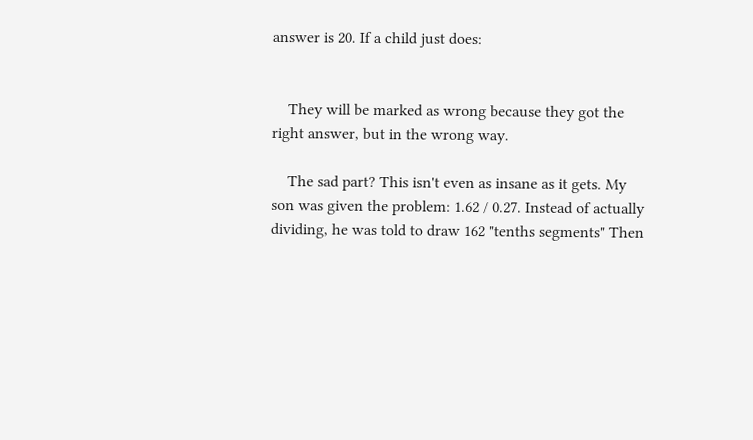answer is 20. If a child just does:


    They will be marked as wrong because they got the right answer, but in the wrong way.

    The sad part? This isn't even as insane as it gets. My son was given the problem: 1.62 / 0.27. Instead of actually dividing, he was told to draw 162 "tenths segments" Then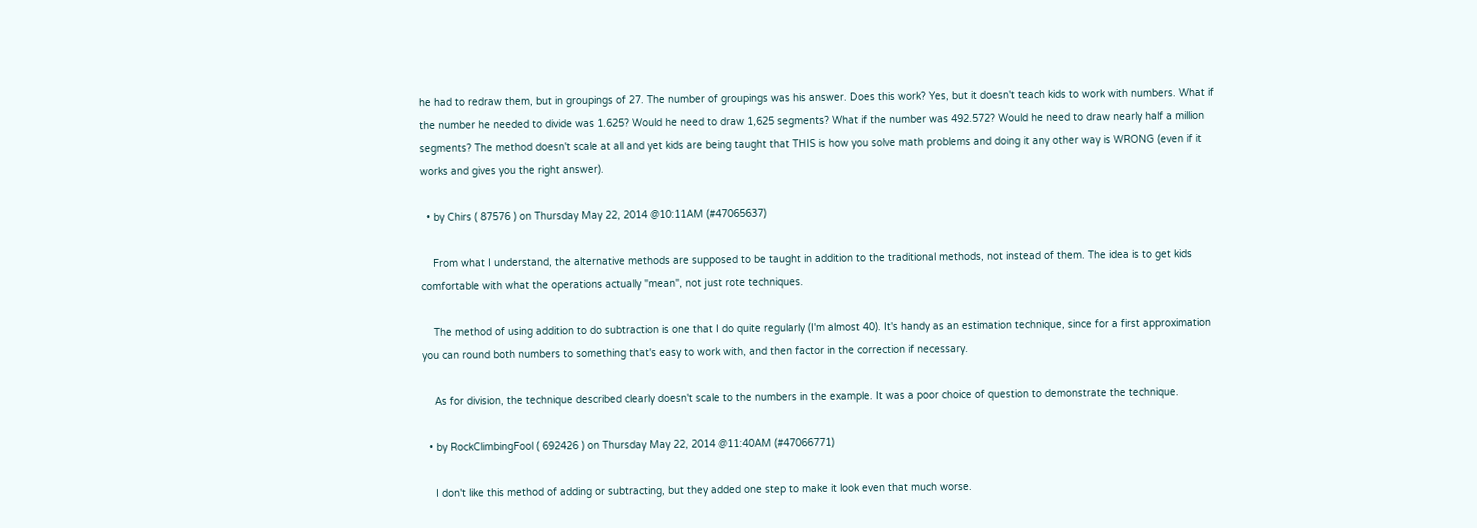he had to redraw them, but in groupings of 27. The number of groupings was his answer. Does this work? Yes, but it doesn't teach kids to work with numbers. What if the number he needed to divide was 1.625? Would he need to draw 1,625 segments? What if the number was 492.572? Would he need to draw nearly half a million segments? The method doesn't scale at all and yet kids are being taught that THIS is how you solve math problems and doing it any other way is WRONG (even if it works and gives you the right answer).

  • by Chirs ( 87576 ) on Thursday May 22, 2014 @10:11AM (#47065637)

    From what I understand, the alternative methods are supposed to be taught in addition to the traditional methods, not instead of them. The idea is to get kids comfortable with what the operations actually "mean", not just rote techniques.

    The method of using addition to do subtraction is one that I do quite regularly (I'm almost 40). It's handy as an estimation technique, since for a first approximation you can round both numbers to something that's easy to work with, and then factor in the correction if necessary.

    As for division, the technique described clearly doesn't scale to the numbers in the example. It was a poor choice of question to demonstrate the technique.

  • by RockClimbingFool ( 692426 ) on Thursday May 22, 2014 @11:40AM (#47066771)

    I don't like this method of adding or subtracting, but they added one step to make it look even that much worse.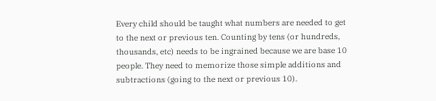Every child should be taught what numbers are needed to get to the next or previous ten. Counting by tens (or hundreds, thousands, etc) needs to be ingrained because we are base 10 people. They need to memorize those simple additions and subtractions (going to the next or previous 10).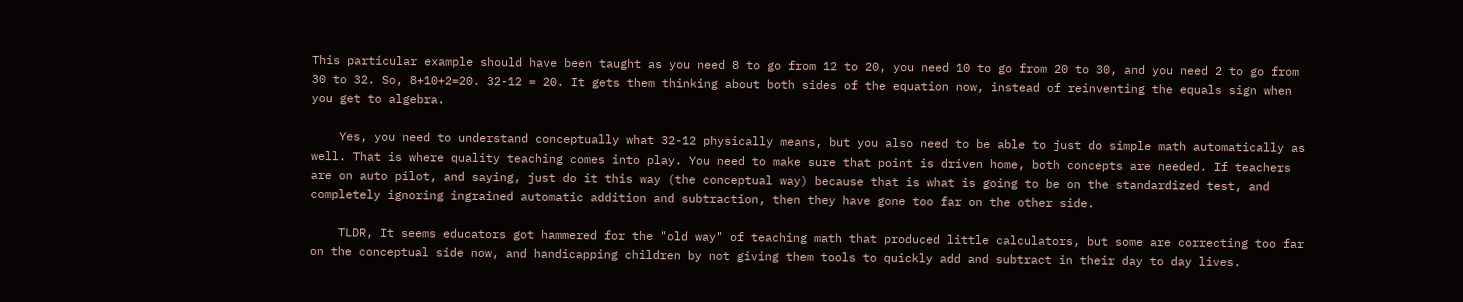This particular example should have been taught as you need 8 to go from 12 to 20, you need 10 to go from 20 to 30, and you need 2 to go from 30 to 32. So, 8+10+2=20. 32-12 = 20. It gets them thinking about both sides of the equation now, instead of reinventing the equals sign when you get to algebra.

    Yes, you need to understand conceptually what 32-12 physically means, but you also need to be able to just do simple math automatically as well. That is where quality teaching comes into play. You need to make sure that point is driven home, both concepts are needed. If teachers are on auto pilot, and saying, just do it this way (the conceptual way) because that is what is going to be on the standardized test, and completely ignoring ingrained automatic addition and subtraction, then they have gone too far on the other side.

    TLDR, It seems educators got hammered for the "old way" of teaching math that produced little calculators, but some are correcting too far on the conceptual side now, and handicapping children by not giving them tools to quickly add and subtract in their day to day lives.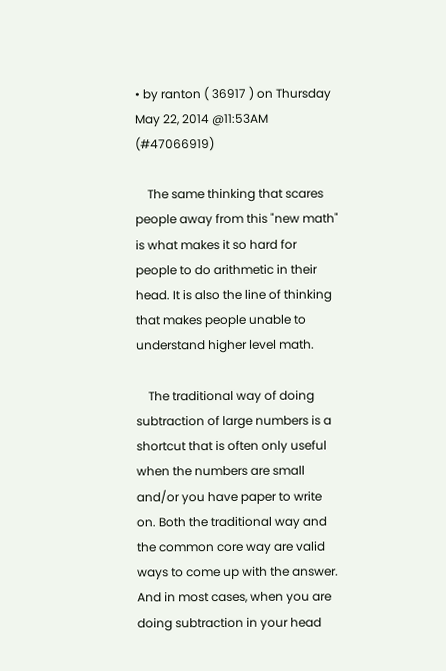• by ranton ( 36917 ) on Thursday May 22, 2014 @11:53AM (#47066919)

    The same thinking that scares people away from this "new math" is what makes it so hard for people to do arithmetic in their head. It is also the line of thinking that makes people unable to understand higher level math.

    The traditional way of doing subtraction of large numbers is a shortcut that is often only useful when the numbers are small and/or you have paper to write on. Both the traditional way and the common core way are valid ways to come up with the answer. And in most cases, when you are doing subtraction in your head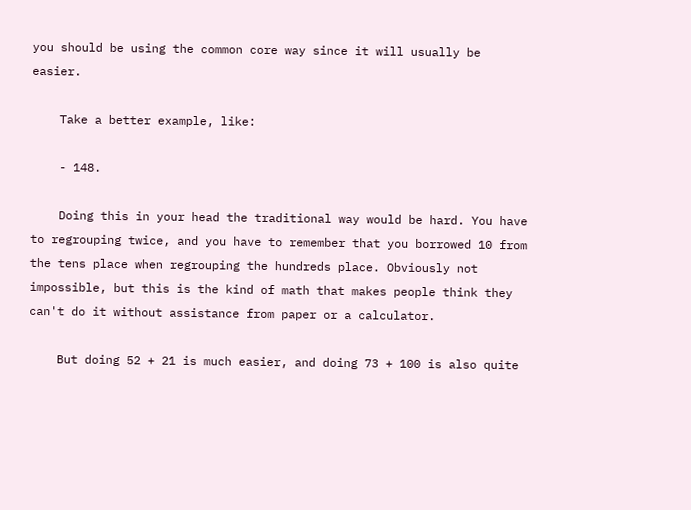you should be using the common core way since it will usually be easier.

    Take a better example, like:

    - 148.

    Doing this in your head the traditional way would be hard. You have to regrouping twice, and you have to remember that you borrowed 10 from the tens place when regrouping the hundreds place. Obviously not impossible, but this is the kind of math that makes people think they can't do it without assistance from paper or a calculator.

    But doing 52 + 21 is much easier, and doing 73 + 100 is also quite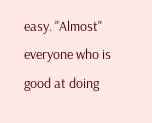easy. "Almost" everyone who is good at doing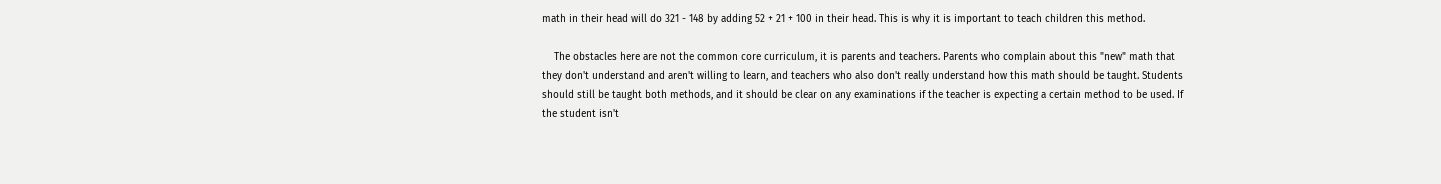math in their head will do 321 - 148 by adding 52 + 21 + 100 in their head. This is why it is important to teach children this method.

    The obstacles here are not the common core curriculum, it is parents and teachers. Parents who complain about this "new" math that they don't understand and aren't willing to learn, and teachers who also don't really understand how this math should be taught. Students should still be taught both methods, and it should be clear on any examinations if the teacher is expecting a certain method to be used. If the student isn't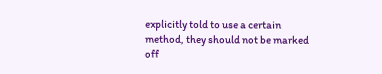explicitly told to use a certain method, they should not be marked off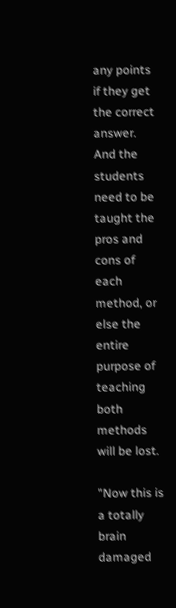any points if they get the correct answer. And the students need to be taught the pros and cons of each method, or else the entire purpose of teaching both methods will be lost.

"Now this is a totally brain damaged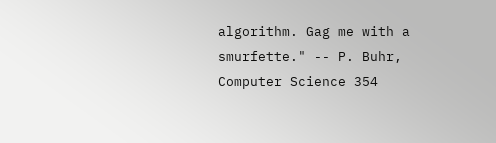algorithm. Gag me with a smurfette." -- P. Buhr, Computer Science 354